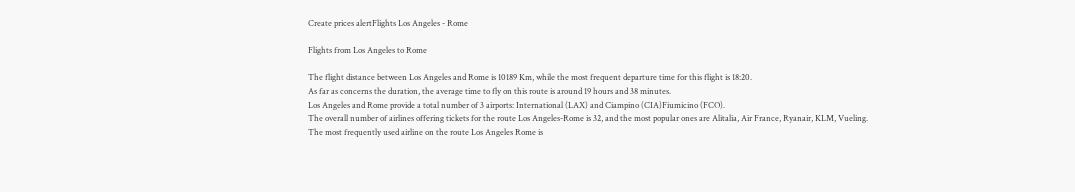Create prices alertFlights Los Angeles - Rome

Flights from Los Angeles to Rome

The flight distance between Los Angeles and Rome is 10189 Km, while the most frequent departure time for this flight is 18:20.
As far as concerns the duration, the average time to fly on this route is around 19 hours and 38 minutes.
Los Angeles and Rome provide a total number of 3 airports: International (LAX) and Ciampino (CIA)Fiumicino (FCO).
The overall number of airlines offering tickets for the route Los Angeles-Rome is 32, and the most popular ones are Alitalia, Air France, Ryanair, KLM, Vueling.
The most frequently used airline on the route Los Angeles Rome is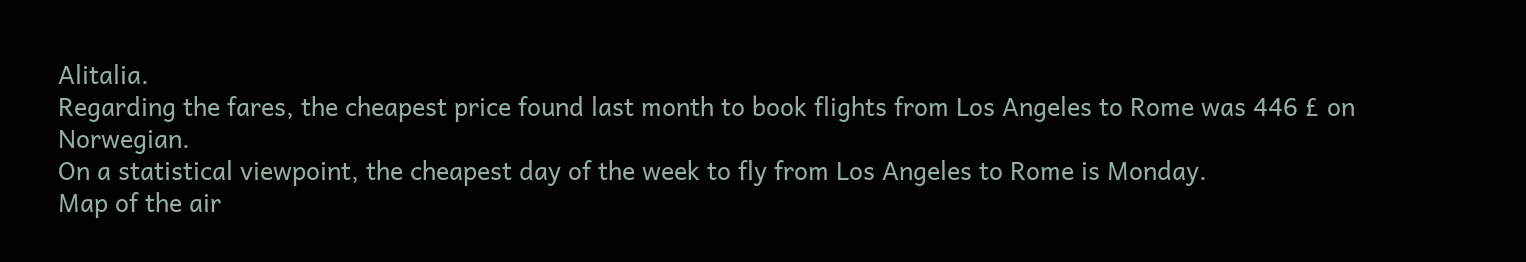Alitalia.
Regarding the fares, the cheapest price found last month to book flights from Los Angeles to Rome was 446 £ on Norwegian.
On a statistical viewpoint, the cheapest day of the week to fly from Los Angeles to Rome is Monday.
Map of the air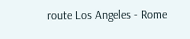route Los Angeles - Rome